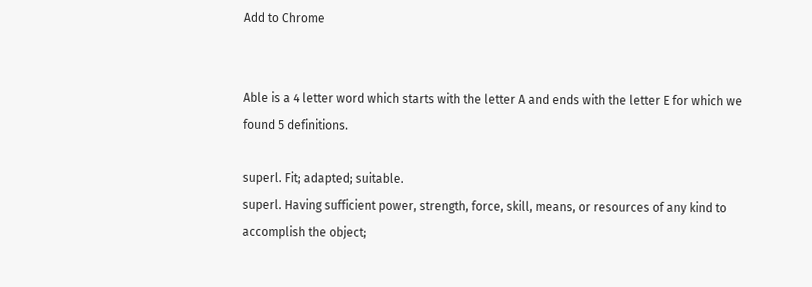Add to Chrome


Able is a 4 letter word which starts with the letter A and ends with the letter E for which we found 5 definitions.

superl. Fit; adapted; suitable.
superl. Having sufficient power, strength, force, skill, means, or resources of any kind to accomplish the object;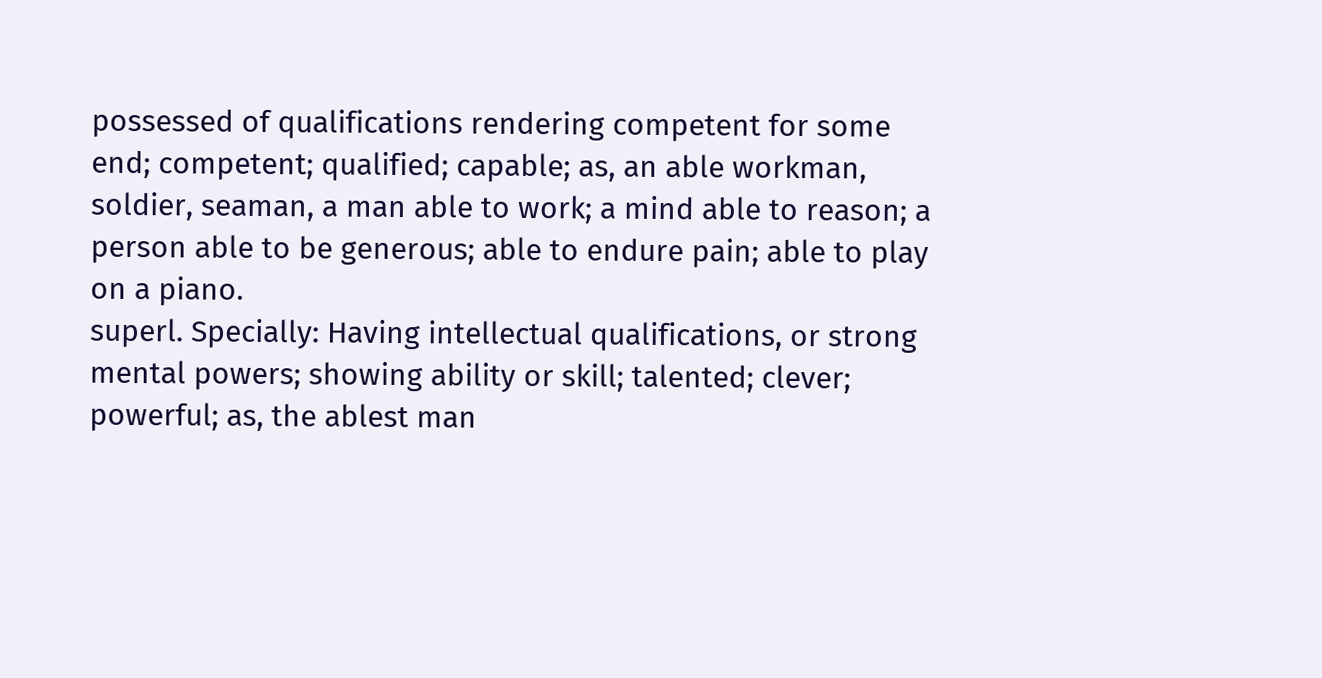possessed of qualifications rendering competent for some end; competent; qualified; capable; as, an able workman, soldier, seaman, a man able to work; a mind able to reason; a person able to be generous; able to endure pain; able to play on a piano.
superl. Specially: Having intellectual qualifications, or strong mental powers; showing ability or skill; talented; clever; powerful; as, the ablest man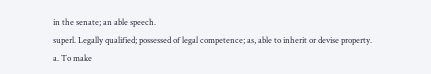in the senate; an able speech.
superl. Legally qualified; possessed of legal competence; as, able to inherit or devise property.
a. To make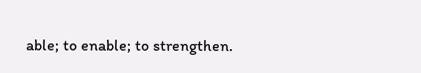able; to enable; to strengthen.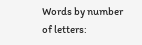Words by number of letters: